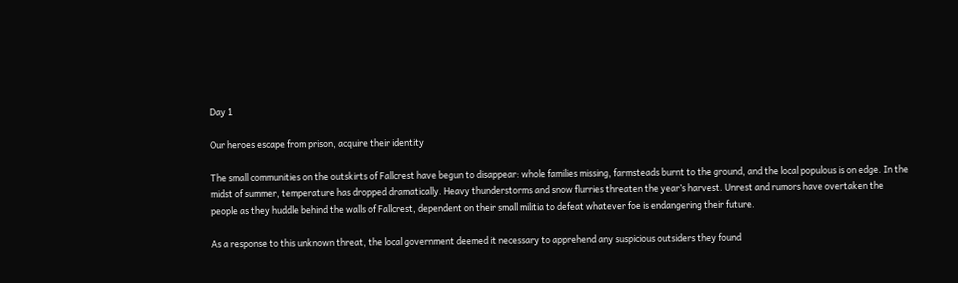Day 1

Our heroes escape from prison, acquire their identity

The small communities on the outskirts of Fallcrest have begun to disappear: whole families missing, farmsteads burnt to the ground, and the local populous is on edge. In the midst of summer, temperature has dropped dramatically. Heavy thunderstorms and snow flurries threaten the year’s harvest. Unrest and rumors have overtaken the people as they huddle behind the walls of Fallcrest, dependent on their small militia to defeat whatever foe is endangering their future.

As a response to this unknown threat, the local government deemed it necessary to apprehend any suspicious outsiders they found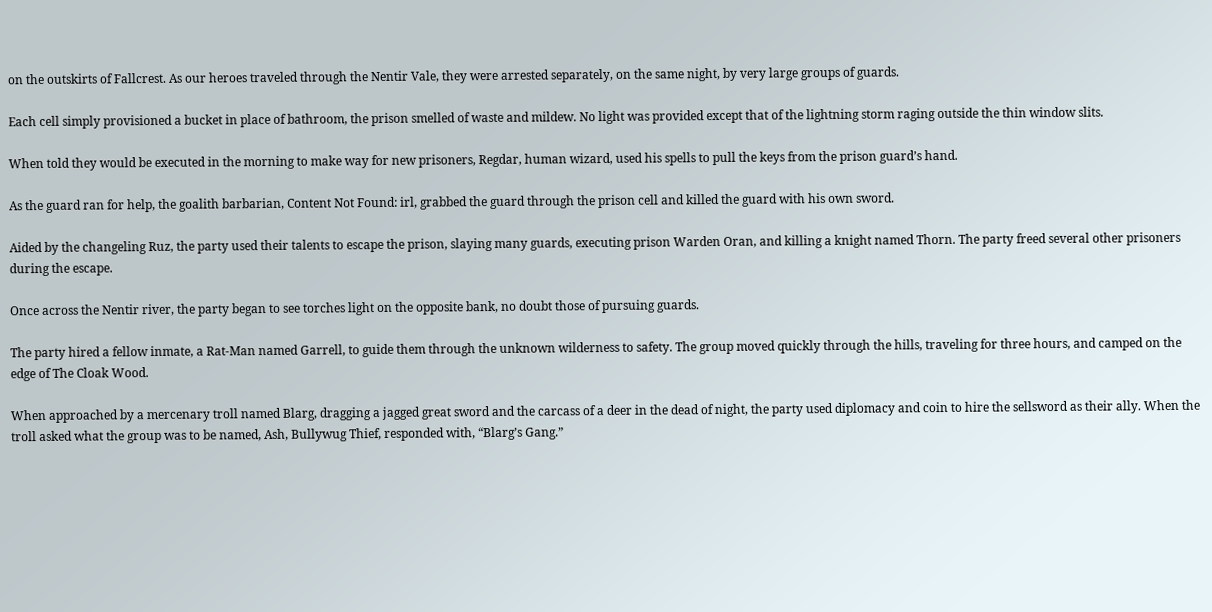on the outskirts of Fallcrest. As our heroes traveled through the Nentir Vale, they were arrested separately, on the same night, by very large groups of guards.

Each cell simply provisioned a bucket in place of bathroom, the prison smelled of waste and mildew. No light was provided except that of the lightning storm raging outside the thin window slits.

When told they would be executed in the morning to make way for new prisoners, Regdar, human wizard, used his spells to pull the keys from the prison guard’s hand.

As the guard ran for help, the goalith barbarian, Content Not Found: irl, grabbed the guard through the prison cell and killed the guard with his own sword.

Aided by the changeling Ruz, the party used their talents to escape the prison, slaying many guards, executing prison Warden Oran, and killing a knight named Thorn. The party freed several other prisoners during the escape.

Once across the Nentir river, the party began to see torches light on the opposite bank, no doubt those of pursuing guards.

The party hired a fellow inmate, a Rat-Man named Garrell, to guide them through the unknown wilderness to safety. The group moved quickly through the hills, traveling for three hours, and camped on the edge of The Cloak Wood.

When approached by a mercenary troll named Blarg, dragging a jagged great sword and the carcass of a deer in the dead of night, the party used diplomacy and coin to hire the sellsword as their ally. When the troll asked what the group was to be named, Ash, Bullywug Thief, responded with, “Blarg’s Gang.”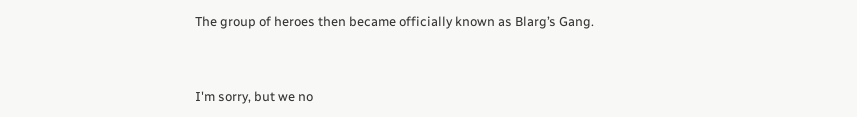The group of heroes then became officially known as Blarg’s Gang.



I'm sorry, but we no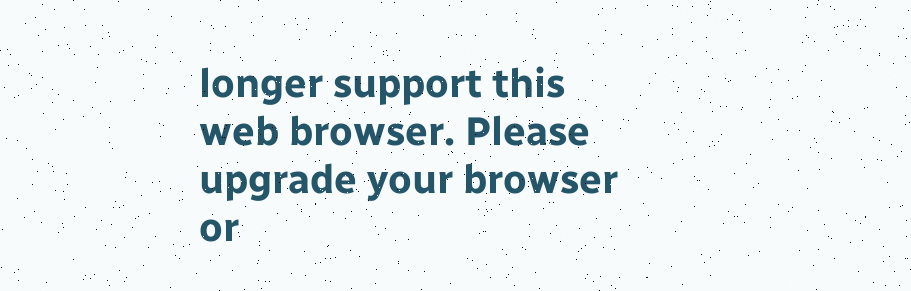longer support this web browser. Please upgrade your browser or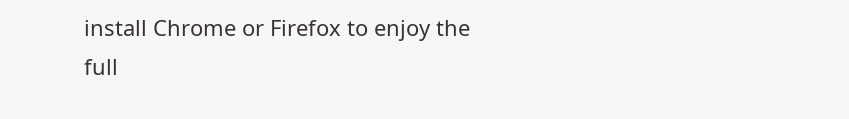install Chrome or Firefox to enjoy the full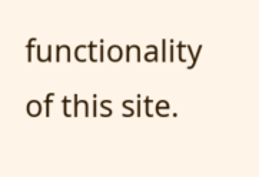functionality of this site.